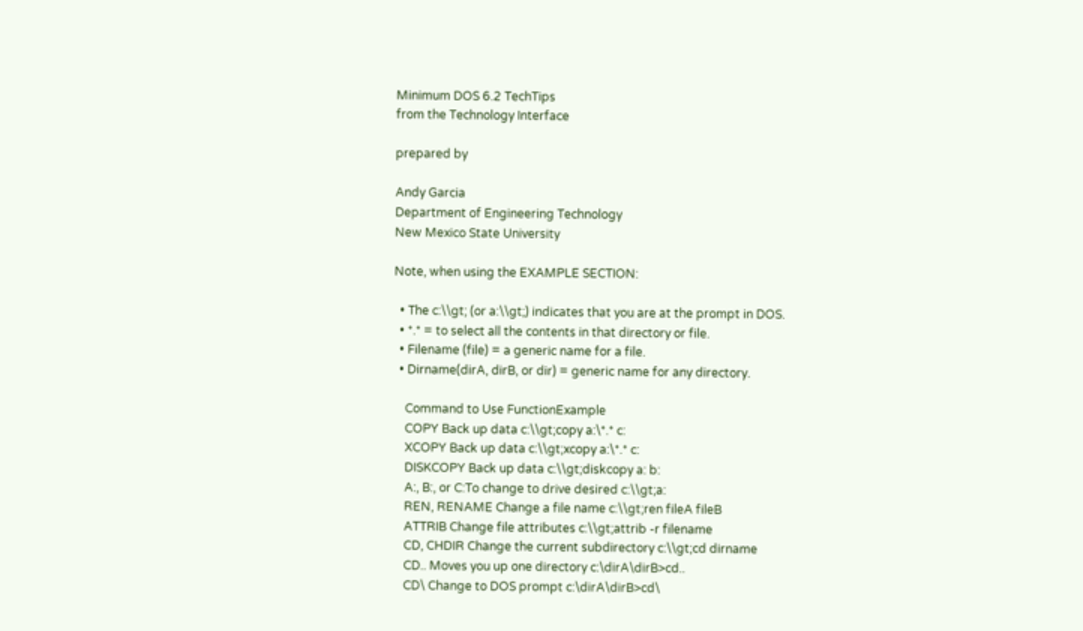Minimum DOS 6.2 TechTips
from the Technology Interface

prepared by

Andy Garcia
Department of Engineering Technology
New Mexico State University

Note, when using the EXAMPLE SECTION:

  • The c:\\gt; (or a:\\gt;) indicates that you are at the prompt in DOS.
  • *.* = to select all the contents in that directory or file.
  • Filename (file) = a generic name for a file.
  • Dirname(dirA, dirB, or dir) = generic name for any directory.

    Command to Use FunctionExample
    COPY Back up data c:\\gt;copy a:\*.* c:
    XCOPY Back up data c:\\gt;xcopy a:\*.* c:
    DISKCOPY Back up data c:\\gt;diskcopy a: b:
    A:, B:, or C:To change to drive desired c:\\gt;a:
    REN, RENAME Change a file name c:\\gt;ren fileA fileB
    ATTRIB Change file attributes c:\\gt;attrib -r filename
    CD, CHDIR Change the current subdirectory c:\\gt;cd dirname
    CD.. Moves you up one directory c:\dirA\dirB>cd..
    CD\ Change to DOS prompt c:\dirA\dirB>cd\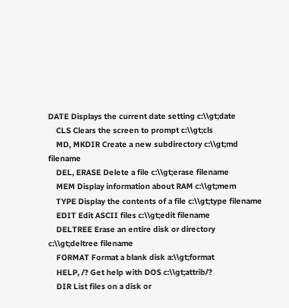DATE Displays the current date setting c:\\gt;date
    CLS Clears the screen to prompt c:\\gt;cls
    MD, MKDIR Create a new subdirectory c:\\gt;md filename
    DEL, ERASE Delete a file c:\\gt;erase filename
    MEM Display information about RAM c:\\gt;mem
    TYPE Display the contents of a file c:\\gt;type filename
    EDIT Edit ASCII files c:\\gt;edit filename
    DELTREE Erase an entire disk or directory c:\\gt;deltree filename
    FORMAT Format a blank disk a:\\gt;format
    HELP, /? Get help with DOS c:\\gt;attrib/?
    DIR List files on a disk or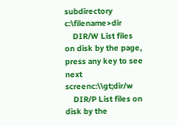subdirectory c:\filename>dir
    DIR/W List files on disk by the page, press any key to see next screenc:\\gt;dir/w
    DIR/P List files on disk by the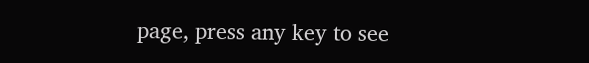page, press any key to see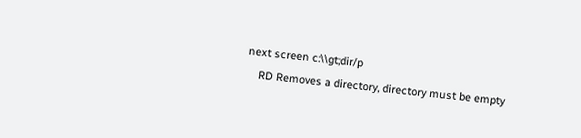next screen c:\\gt;dir/p
    RD Removes a directory, directory must be empty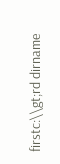firstc:\\gt;rd dirname